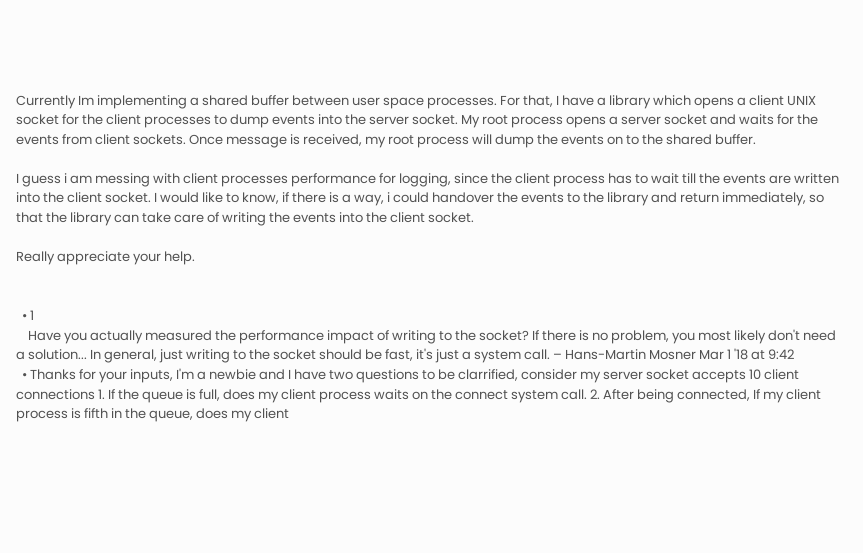Currently Im implementing a shared buffer between user space processes. For that, I have a library which opens a client UNIX socket for the client processes to dump events into the server socket. My root process opens a server socket and waits for the events from client sockets. Once message is received, my root process will dump the events on to the shared buffer.

I guess i am messing with client processes performance for logging, since the client process has to wait till the events are written into the client socket. I would like to know, if there is a way, i could handover the events to the library and return immediately, so that the library can take care of writing the events into the client socket.

Really appreciate your help.


  • 1
    Have you actually measured the performance impact of writing to the socket? If there is no problem, you most likely don't need a solution... In general, just writing to the socket should be fast, it's just a system call. – Hans-Martin Mosner Mar 1 '18 at 9:42
  • Thanks for your inputs, I'm a newbie and I have two questions to be clarrified, consider my server socket accepts 10 client connections 1. If the queue is full, does my client process waits on the connect system call. 2. After being connected, If my client process is fifth in the queue, does my client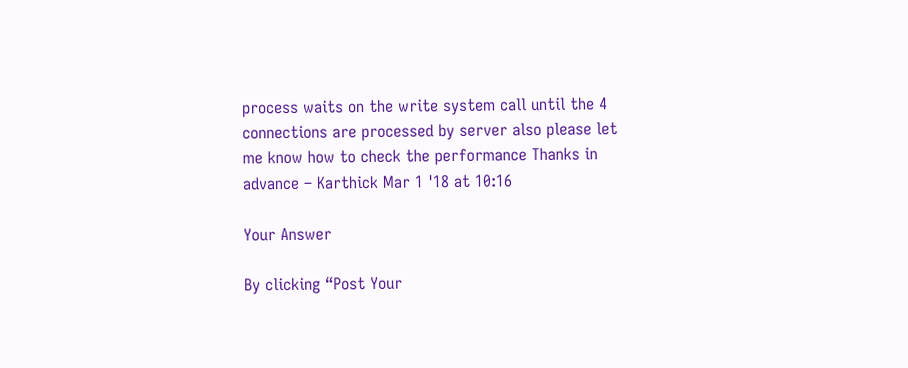process waits on the write system call until the 4 connections are processed by server also please let me know how to check the performance Thanks in advance – Karthick Mar 1 '18 at 10:16

Your Answer

By clicking “Post Your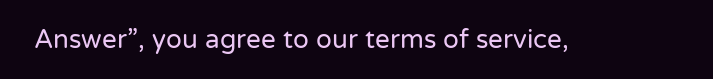Answer”, you agree to our terms of service,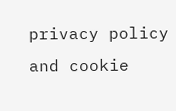privacy policy and cookie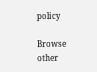policy

Browse other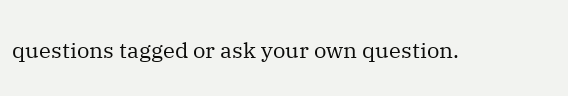questions tagged or ask your own question.